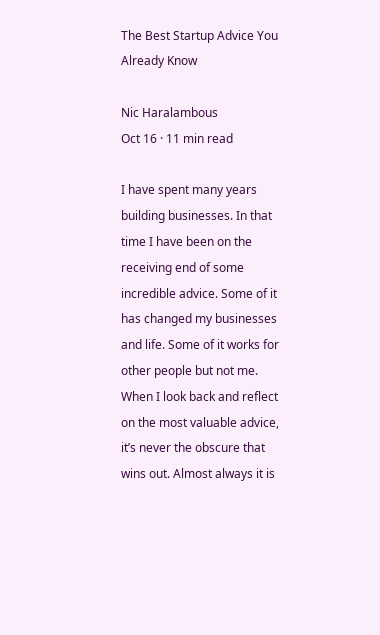The Best Startup Advice You Already Know

Nic Haralambous
Oct 16 · 11 min read

I have spent many years building businesses. In that time I have been on the receiving end of some incredible advice. Some of it has changed my businesses and life. Some of it works for other people but not me. When I look back and reflect on the most valuable advice, it’s never the obscure that wins out. Almost always it is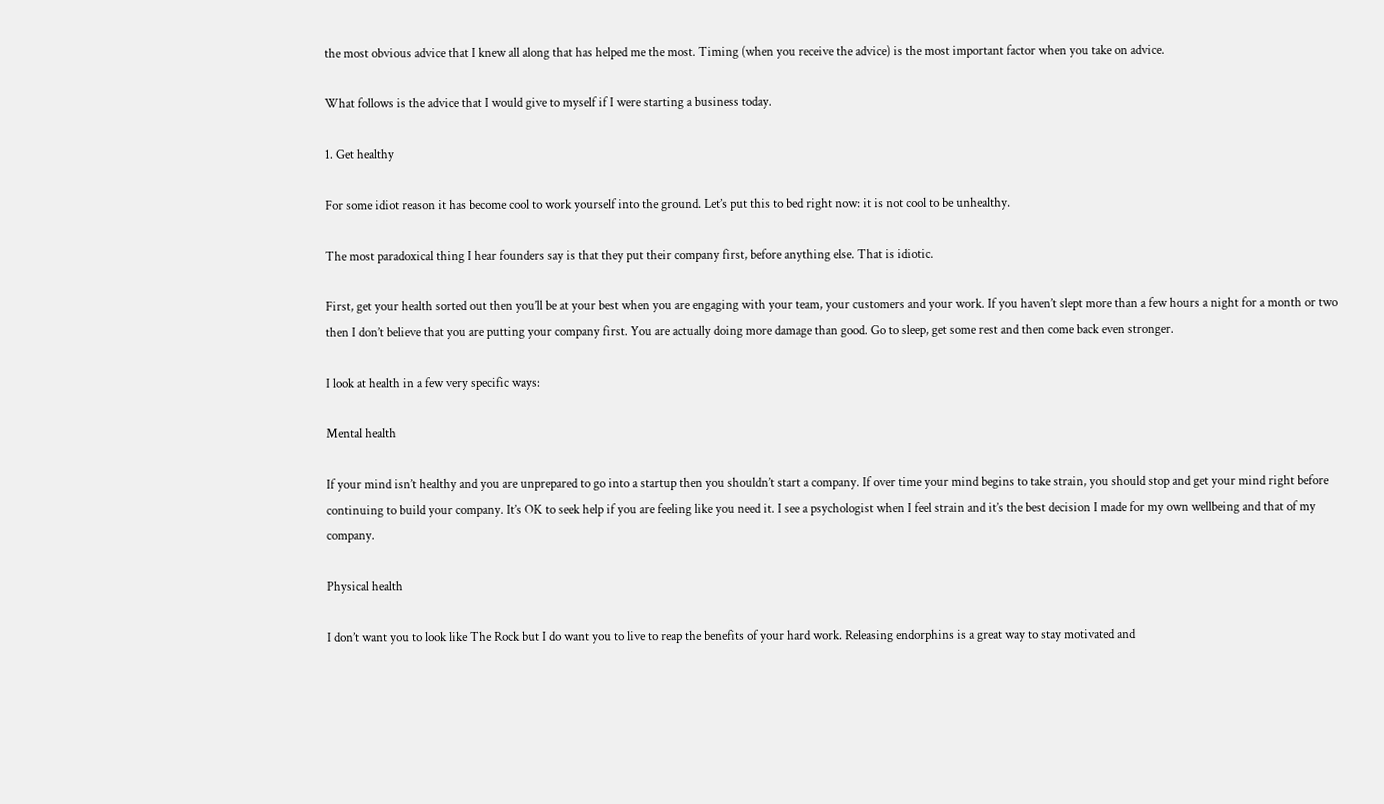the most obvious advice that I knew all along that has helped me the most. Timing (when you receive the advice) is the most important factor when you take on advice.

What follows is the advice that I would give to myself if I were starting a business today.

1. Get healthy

For some idiot reason it has become cool to work yourself into the ground. Let’s put this to bed right now: it is not cool to be unhealthy.

The most paradoxical thing I hear founders say is that they put their company first, before anything else. That is idiotic.

First, get your health sorted out then you’ll be at your best when you are engaging with your team, your customers and your work. If you haven’t slept more than a few hours a night for a month or two then I don’t believe that you are putting your company first. You are actually doing more damage than good. Go to sleep, get some rest and then come back even stronger.

I look at health in a few very specific ways:

Mental health

If your mind isn’t healthy and you are unprepared to go into a startup then you shouldn’t start a company. If over time your mind begins to take strain, you should stop and get your mind right before continuing to build your company. It’s OK to seek help if you are feeling like you need it. I see a psychologist when I feel strain and it’s the best decision I made for my own wellbeing and that of my company.

Physical health

I don’t want you to look like The Rock but I do want you to live to reap the benefits of your hard work. Releasing endorphins is a great way to stay motivated and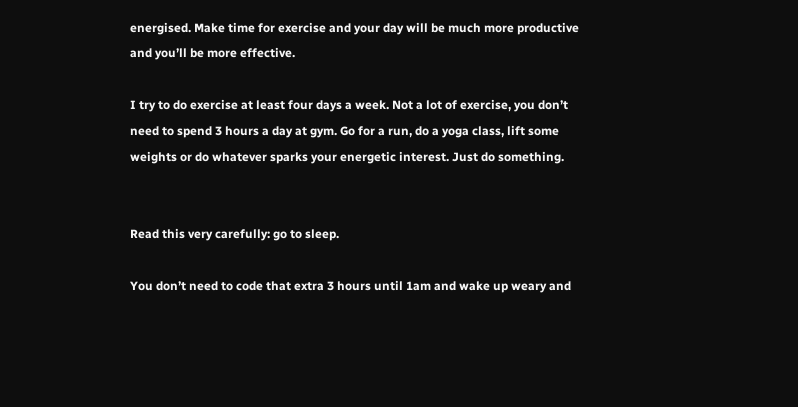energised. Make time for exercise and your day will be much more productive and you’ll be more effective.

I try to do exercise at least four days a week. Not a lot of exercise, you don’t need to spend 3 hours a day at gym. Go for a run, do a yoga class, lift some weights or do whatever sparks your energetic interest. Just do something.


Read this very carefully: go to sleep.

You don’t need to code that extra 3 hours until 1am and wake up weary and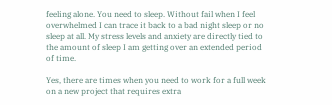feeling alone. You need to sleep. Without fail when I feel overwhelmed I can trace it back to a bad night sleep or no sleep at all. My stress levels and anxiety are directly tied to the amount of sleep I am getting over an extended period of time.

Yes, there are times when you need to work for a full week on a new project that requires extra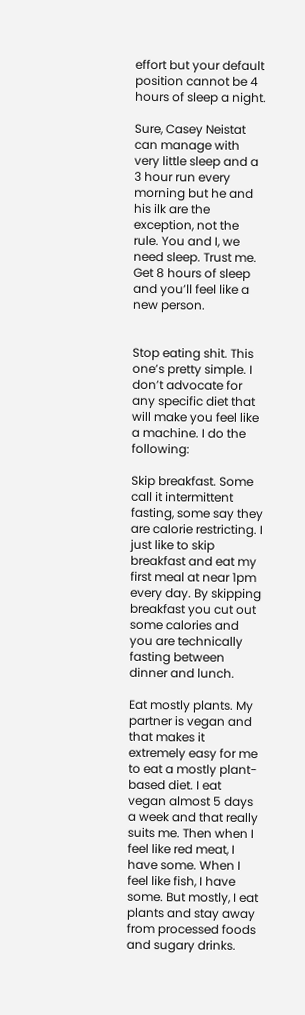effort but your default position cannot be 4 hours of sleep a night.

Sure, Casey Neistat can manage with very little sleep and a 3 hour run every morning but he and his ilk are the exception, not the rule. You and I, we need sleep. Trust me. Get 8 hours of sleep and you’ll feel like a new person.


Stop eating shit. This one’s pretty simple. I don’t advocate for any specific diet that will make you feel like a machine. I do the following:

Skip breakfast. Some call it intermittent fasting, some say they are calorie restricting. I just like to skip breakfast and eat my first meal at near 1pm every day. By skipping breakfast you cut out some calories and you are technically fasting between dinner and lunch.

Eat mostly plants. My partner is vegan and that makes it extremely easy for me to eat a mostly plant-based diet. I eat vegan almost 5 days a week and that really suits me. Then when I feel like red meat, I have some. When I feel like fish, I have some. But mostly, I eat plants and stay away from processed foods and sugary drinks.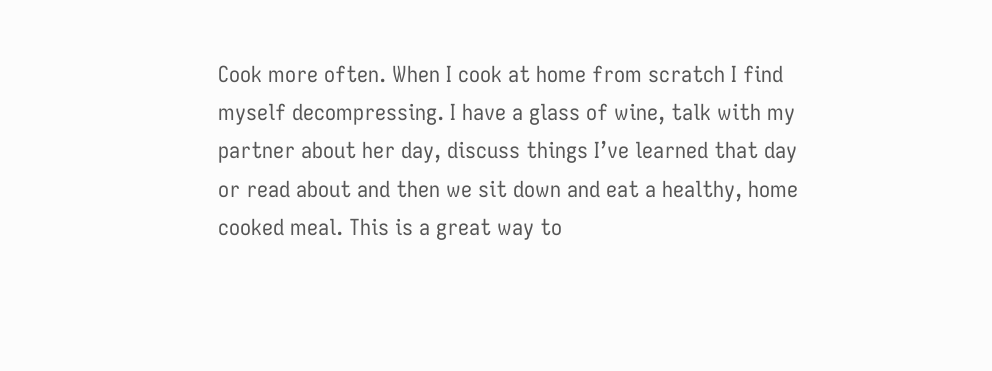Cook more often. When I cook at home from scratch I find myself decompressing. I have a glass of wine, talk with my partner about her day, discuss things I’ve learned that day or read about and then we sit down and eat a healthy, home cooked meal. This is a great way to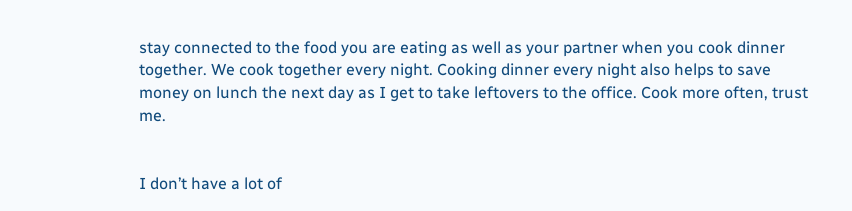stay connected to the food you are eating as well as your partner when you cook dinner together. We cook together every night. Cooking dinner every night also helps to save money on lunch the next day as I get to take leftovers to the office. Cook more often, trust me.


I don’t have a lot of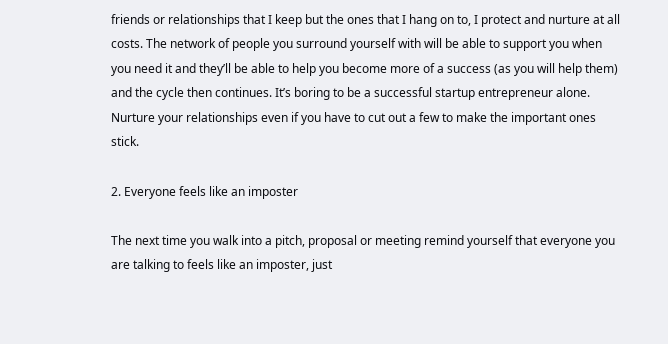friends or relationships that I keep but the ones that I hang on to, I protect and nurture at all costs. The network of people you surround yourself with will be able to support you when you need it and they’ll be able to help you become more of a success (as you will help them) and the cycle then continues. It’s boring to be a successful startup entrepreneur alone. Nurture your relationships even if you have to cut out a few to make the important ones stick.

2. Everyone feels like an imposter

The next time you walk into a pitch, proposal or meeting remind yourself that everyone you are talking to feels like an imposter, just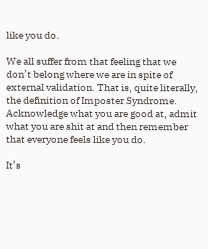like you do.

We all suffer from that feeling that we don’t belong where we are in spite of external validation. That is, quite literally, the definition of Imposter Syndrome. Acknowledge what you are good at, admit what you are shit at and then remember that everyone feels like you do.

It’s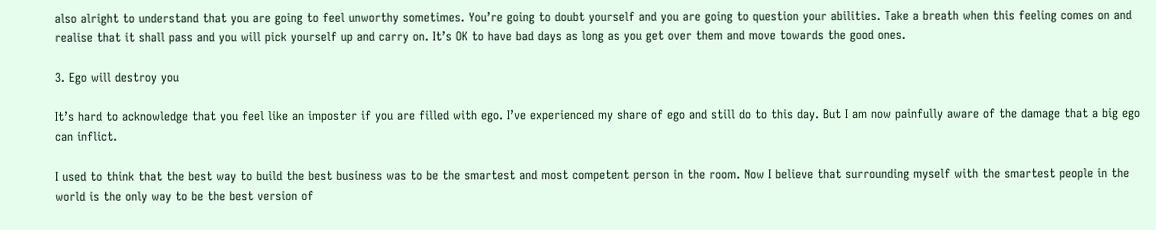also alright to understand that you are going to feel unworthy sometimes. You’re going to doubt yourself and you are going to question your abilities. Take a breath when this feeling comes on and realise that it shall pass and you will pick yourself up and carry on. It’s OK to have bad days as long as you get over them and move towards the good ones.

3. Ego will destroy you

It’s hard to acknowledge that you feel like an imposter if you are filled with ego. I’ve experienced my share of ego and still do to this day. But I am now painfully aware of the damage that a big ego can inflict.

I used to think that the best way to build the best business was to be the smartest and most competent person in the room. Now I believe that surrounding myself with the smartest people in the world is the only way to be the best version of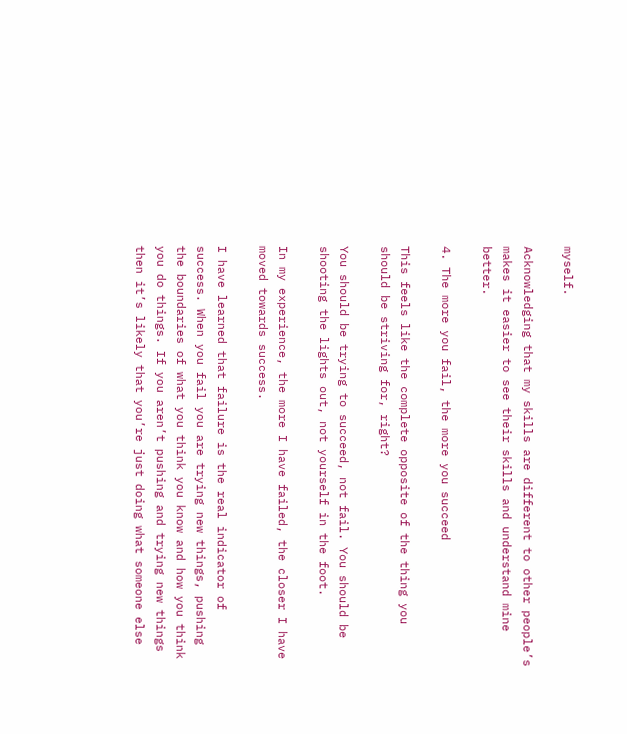myself.

Acknowledging that my skills are different to other people’s makes it easier to see their skills and understand mine better.

4. The more you fail, the more you succeed

This feels like the complete opposite of the thing you should be striving for, right?

You should be trying to succeed, not fail. You should be shooting the lights out, not yourself in the foot.

In my experience, the more I have failed, the closer I have moved towards success.

I have learned that failure is the real indicator of success. When you fail you are trying new things, pushing the boundaries of what you think you know and how you think you do things. If you aren’t pushing and trying new things then it’s likely that you’re just doing what someone else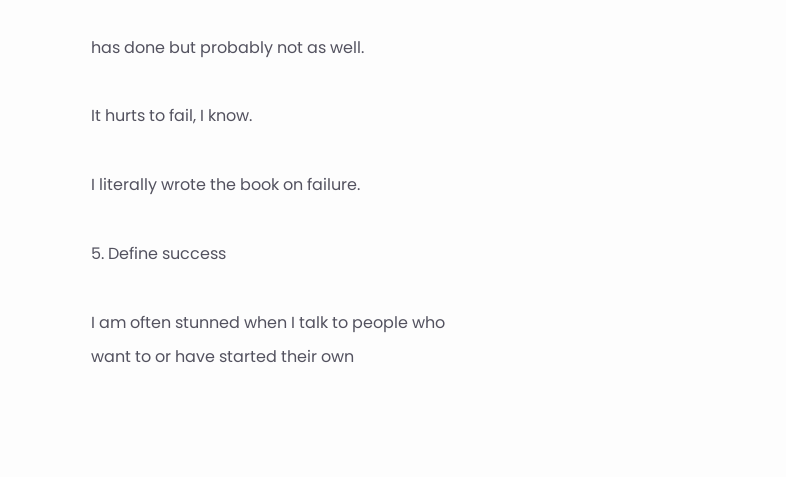has done but probably not as well.

It hurts to fail, I know.

I literally wrote the book on failure.

5. Define success

I am often stunned when I talk to people who want to or have started their own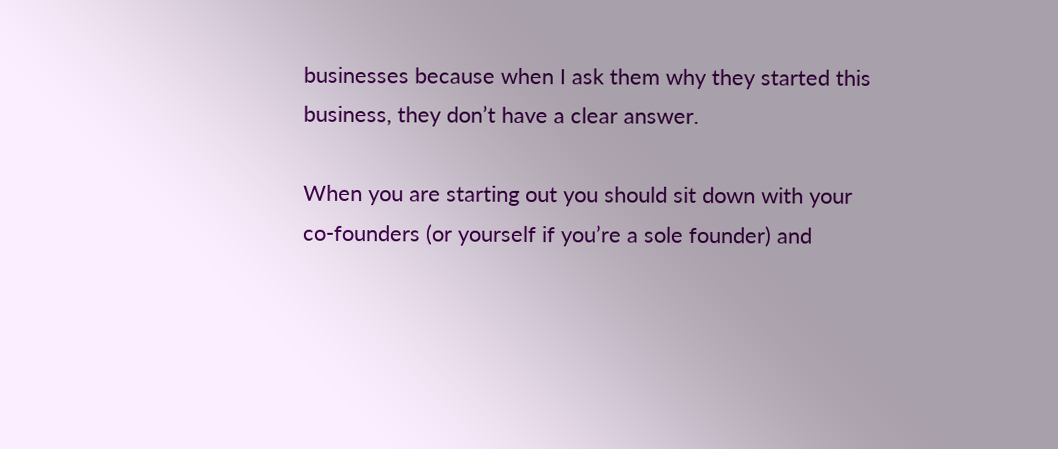businesses because when I ask them why they started this business, they don’t have a clear answer.

When you are starting out you should sit down with your co-founders (or yourself if you’re a sole founder) and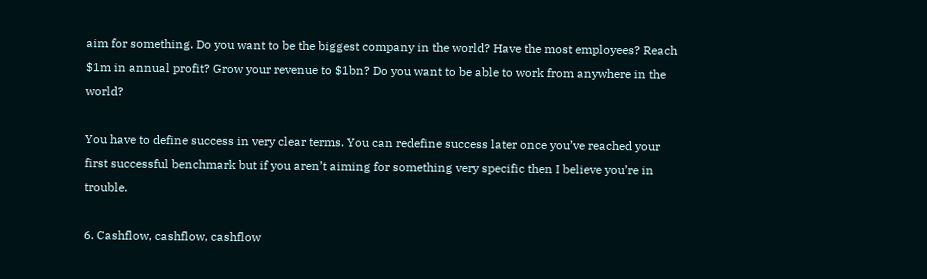aim for something. Do you want to be the biggest company in the world? Have the most employees? Reach $1m in annual profit? Grow your revenue to $1bn? Do you want to be able to work from anywhere in the world?

You have to define success in very clear terms. You can redefine success later once you’ve reached your first successful benchmark but if you aren’t aiming for something very specific then I believe you’re in trouble.

6. Cashflow, cashflow, cashflow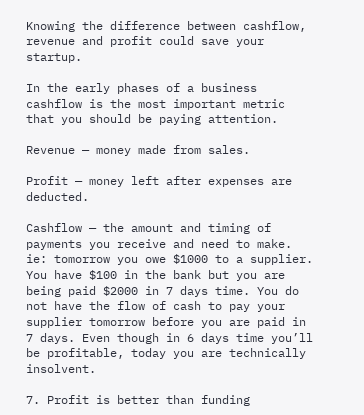Knowing the difference between cashflow, revenue and profit could save your startup.

In the early phases of a business cashflow is the most important metric that you should be paying attention.

Revenue — money made from sales.

Profit — money left after expenses are deducted.

Cashflow — the amount and timing of payments you receive and need to make. ie: tomorrow you owe $1000 to a supplier. You have $100 in the bank but you are being paid $2000 in 7 days time. You do not have the flow of cash to pay your supplier tomorrow before you are paid in 7 days. Even though in 6 days time you’ll be profitable, today you are technically insolvent.

7. Profit is better than funding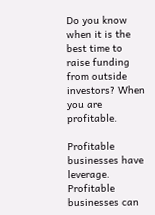Do you know when it is the best time to raise funding from outside investors? When you are profitable.

Profitable businesses have leverage. Profitable businesses can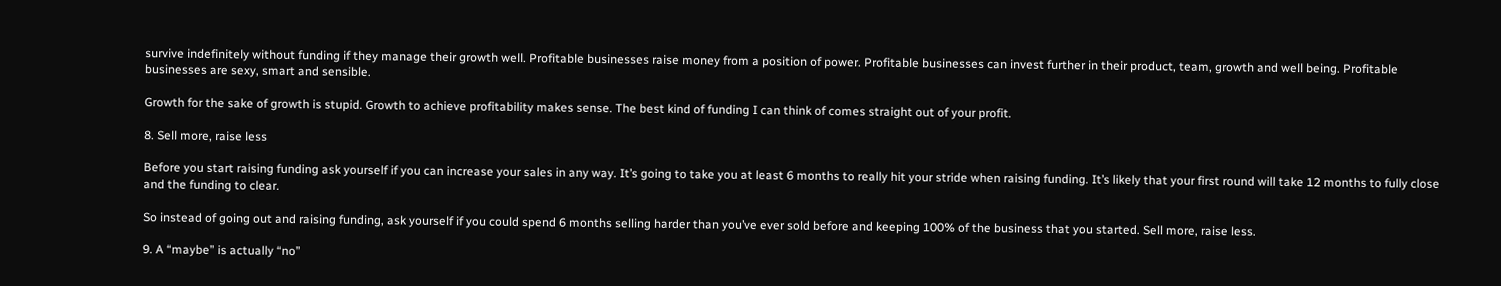survive indefinitely without funding if they manage their growth well. Profitable businesses raise money from a position of power. Profitable businesses can invest further in their product, team, growth and well being. Profitable businesses are sexy, smart and sensible.

Growth for the sake of growth is stupid. Growth to achieve profitability makes sense. The best kind of funding I can think of comes straight out of your profit.

8. Sell more, raise less

Before you start raising funding ask yourself if you can increase your sales in any way. It’s going to take you at least 6 months to really hit your stride when raising funding. It’s likely that your first round will take 12 months to fully close and the funding to clear.

So instead of going out and raising funding, ask yourself if you could spend 6 months selling harder than you’ve ever sold before and keeping 100% of the business that you started. Sell more, raise less.

9. A “maybe” is actually “no”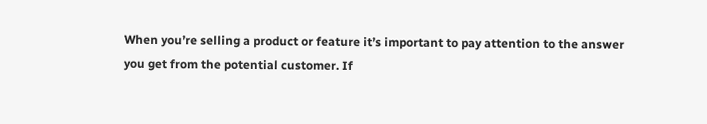When you’re selling a product or feature it’s important to pay attention to the answer you get from the potential customer. If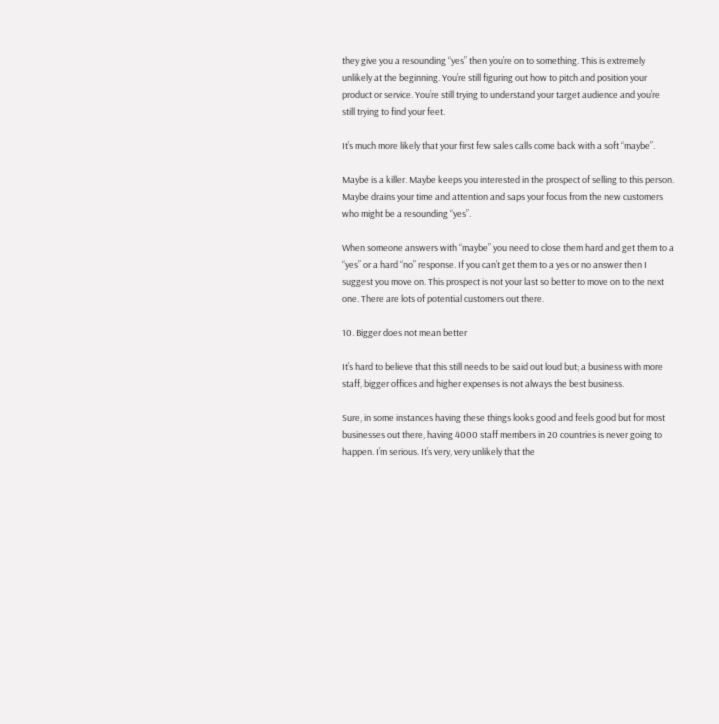they give you a resounding “yes” then you’re on to something. This is extremely unlikely at the beginning. You’re still figuring out how to pitch and position your product or service. You’re still trying to understand your target audience and you’re still trying to find your feet.

It’s much more likely that your first few sales calls come back with a soft “maybe”.

Maybe is a killer. Maybe keeps you interested in the prospect of selling to this person. Maybe drains your time and attention and saps your focus from the new customers who might be a resounding “yes”.

When someone answers with “maybe” you need to close them hard and get them to a “yes” or a hard “no” response. If you can’t get them to a yes or no answer then I suggest you move on. This prospect is not your last so better to move on to the next one. There are lots of potential customers out there.

10. Bigger does not mean better

It’s hard to believe that this still needs to be said out loud but; a business with more staff, bigger offices and higher expenses is not always the best business.

Sure, in some instances having these things looks good and feels good but for most businesses out there, having 4000 staff members in 20 countries is never going to happen. I’m serious. It’s very, very unlikely that the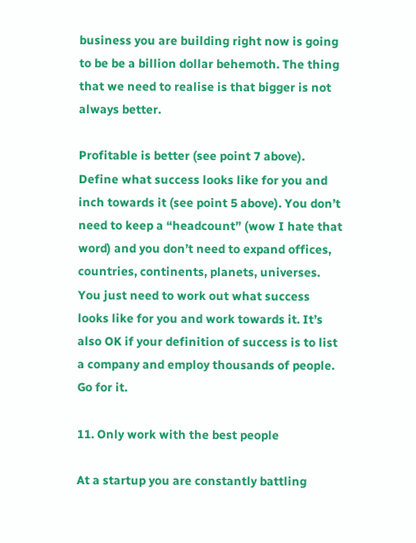business you are building right now is going to be be a billion dollar behemoth. The thing that we need to realise is that bigger is not always better.

Profitable is better (see point 7 above). Define what success looks like for you and inch towards it (see point 5 above). You don’t need to keep a “headcount” (wow I hate that word) and you don’t need to expand offices, countries, continents, planets, universes. You just need to work out what success looks like for you and work towards it. It’s also OK if your definition of success is to list a company and employ thousands of people. Go for it.

11. Only work with the best people

At a startup you are constantly battling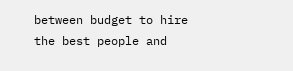between budget to hire the best people and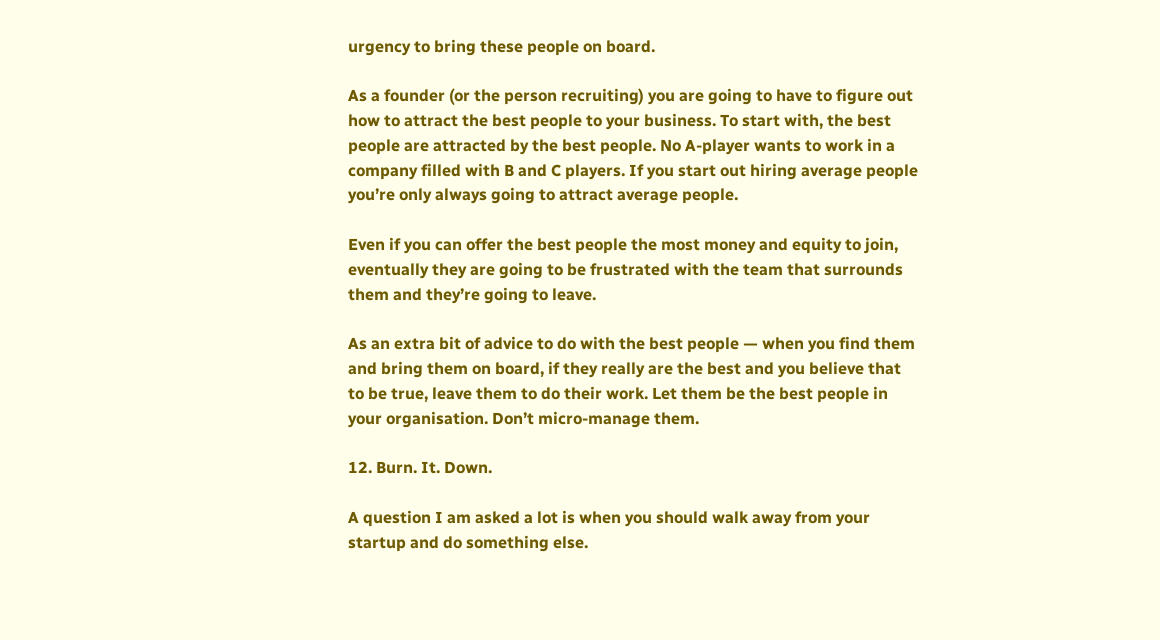urgency to bring these people on board.

As a founder (or the person recruiting) you are going to have to figure out how to attract the best people to your business. To start with, the best people are attracted by the best people. No A-player wants to work in a company filled with B and C players. If you start out hiring average people you’re only always going to attract average people.

Even if you can offer the best people the most money and equity to join, eventually they are going to be frustrated with the team that surrounds them and they’re going to leave.

As an extra bit of advice to do with the best people — when you find them and bring them on board, if they really are the best and you believe that to be true, leave them to do their work. Let them be the best people in your organisation. Don’t micro-manage them.

12. Burn. It. Down.

A question I am asked a lot is when you should walk away from your startup and do something else.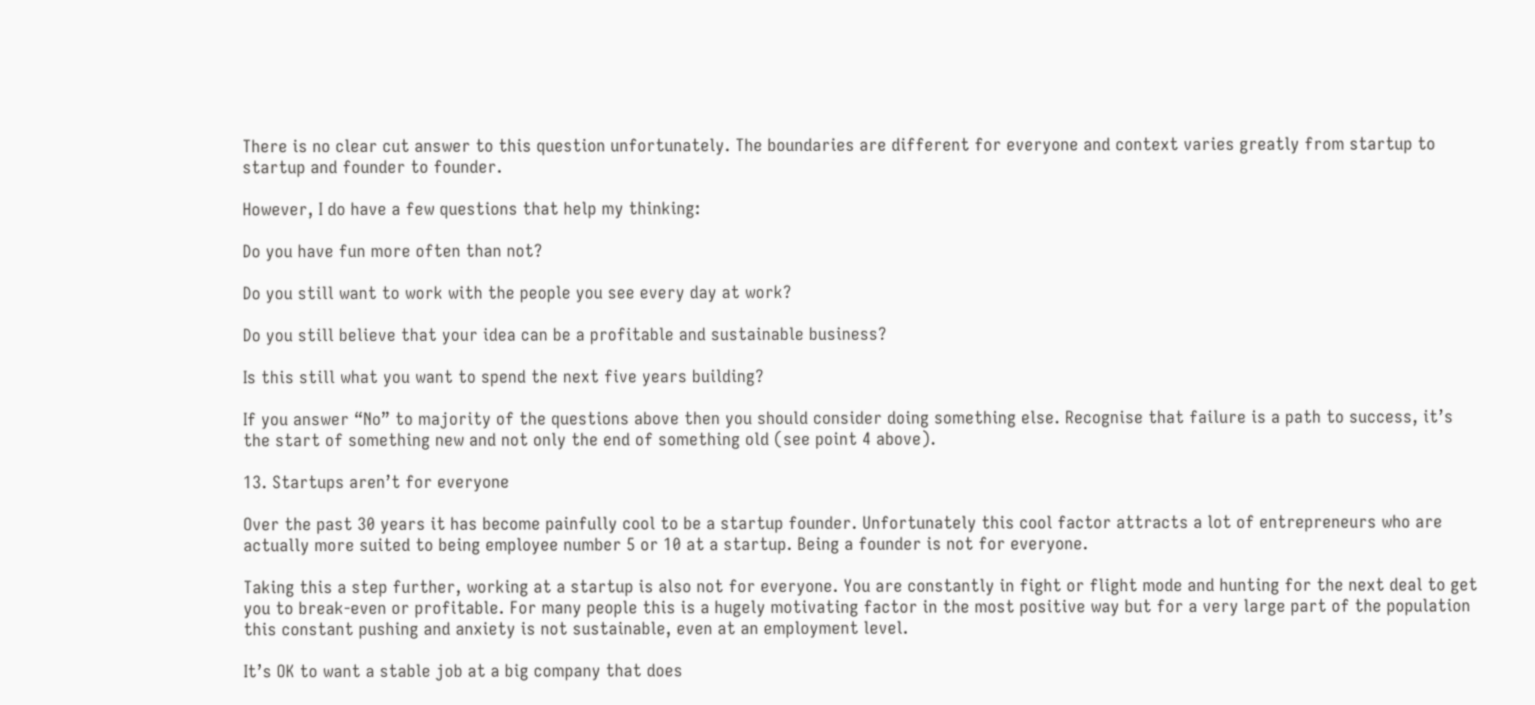There is no clear cut answer to this question unfortunately. The boundaries are different for everyone and context varies greatly from startup to startup and founder to founder.

However, I do have a few questions that help my thinking:

Do you have fun more often than not?

Do you still want to work with the people you see every day at work?

Do you still believe that your idea can be a profitable and sustainable business?

Is this still what you want to spend the next five years building?

If you answer “No” to majority of the questions above then you should consider doing something else. Recognise that failure is a path to success, it’s the start of something new and not only the end of something old (see point 4 above).

13. Startups aren’t for everyone

Over the past 30 years it has become painfully cool to be a startup founder. Unfortunately this cool factor attracts a lot of entrepreneurs who are actually more suited to being employee number 5 or 10 at a startup. Being a founder is not for everyone.

Taking this a step further, working at a startup is also not for everyone. You are constantly in fight or flight mode and hunting for the next deal to get you to break-even or profitable. For many people this is a hugely motivating factor in the most positive way but for a very large part of the population this constant pushing and anxiety is not sustainable, even at an employment level.

It’s OK to want a stable job at a big company that does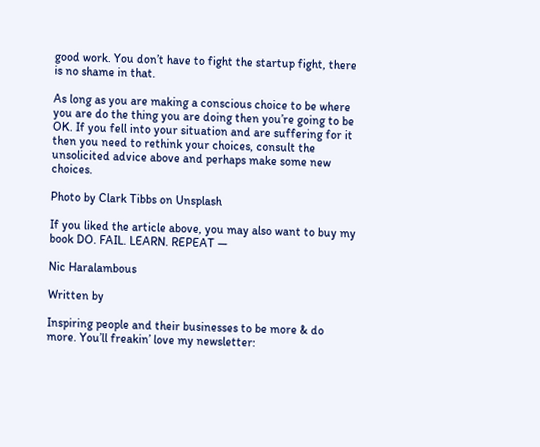good work. You don’t have to fight the startup fight, there is no shame in that.

As long as you are making a conscious choice to be where you are do the thing you are doing then you’re going to be OK. If you fell into your situation and are suffering for it then you need to rethink your choices, consult the unsolicited advice above and perhaps make some new choices.

Photo by Clark Tibbs on Unsplash

If you liked the article above, you may also want to buy my book DO. FAIL. LEARN. REPEAT —

Nic Haralambous

Written by

Inspiring people and their businesses to be more & do more. You’ll freakin’ love my newsletter: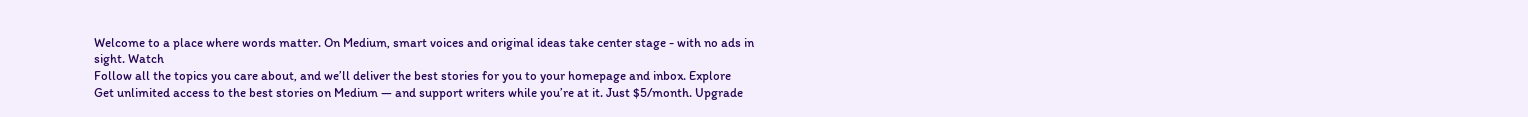Welcome to a place where words matter. On Medium, smart voices and original ideas take center stage - with no ads in sight. Watch
Follow all the topics you care about, and we’ll deliver the best stories for you to your homepage and inbox. Explore
Get unlimited access to the best stories on Medium — and support writers while you’re at it. Just $5/month. Upgrade